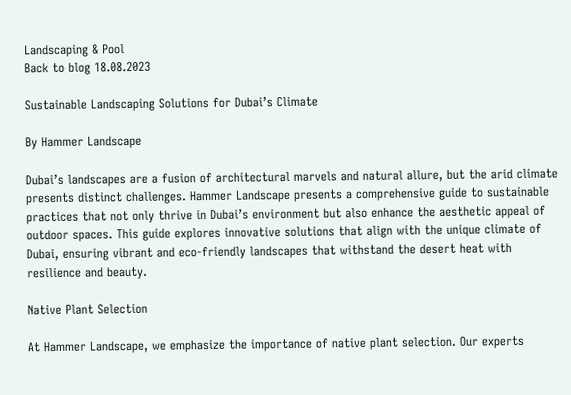Landscaping & Pool
Back to blog 18.08.2023

Sustainable Landscaping Solutions for Dubai’s Climate

By Hammer Landscape

Dubai’s landscapes are a fusion of architectural marvels and natural allure, but the arid climate presents distinct challenges. Hammer Landscape presents a comprehensive guide to sustainable practices that not only thrive in Dubai’s environment but also enhance the aesthetic appeal of outdoor spaces. This guide explores innovative solutions that align with the unique climate of Dubai, ensuring vibrant and eco-friendly landscapes that withstand the desert heat with resilience and beauty.

Native Plant Selection

At Hammer Landscape, we emphasize the importance of native plant selection. Our experts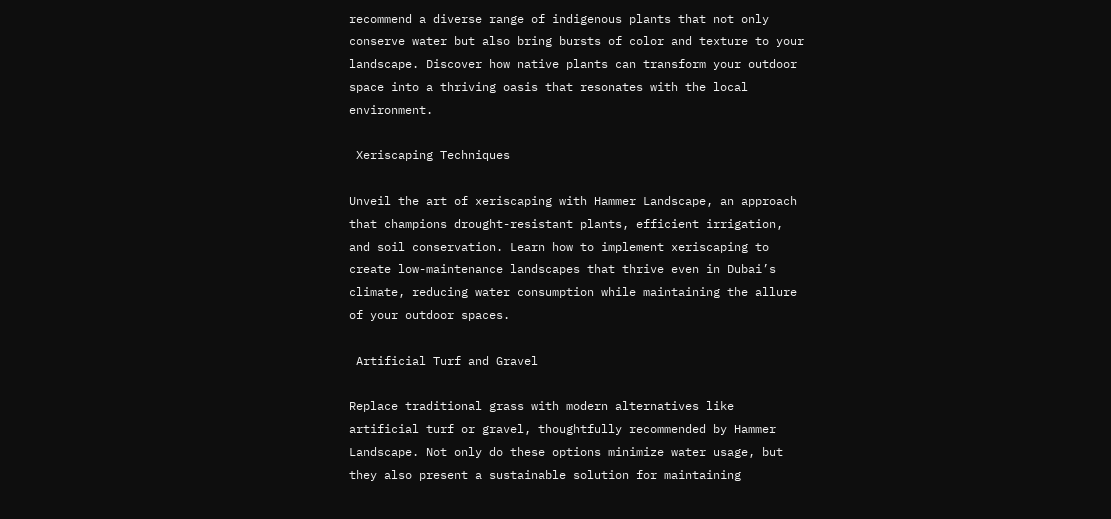recommend a diverse range of indigenous plants that not only conserve water but also bring bursts of color and texture to your landscape. Discover how native plants can transform your outdoor space into a thriving oasis that resonates with the local environment.

 Xeriscaping Techniques

Unveil the art of xeriscaping with Hammer Landscape, an approach that champions drought-resistant plants, efficient irrigation, and soil conservation. Learn how to implement xeriscaping to create low-maintenance landscapes that thrive even in Dubai’s climate, reducing water consumption while maintaining the allure of your outdoor spaces.

 Artificial Turf and Gravel

Replace traditional grass with modern alternatives like artificial turf or gravel, thoughtfully recommended by Hammer Landscape. Not only do these options minimize water usage, but they also present a sustainable solution for maintaining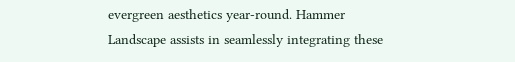evergreen aesthetics year-round. Hammer Landscape assists in seamlessly integrating these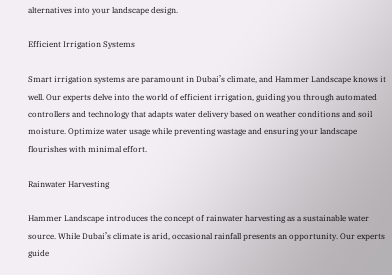alternatives into your landscape design.

Efficient Irrigation Systems

Smart irrigation systems are paramount in Dubai’s climate, and Hammer Landscape knows it well. Our experts delve into the world of efficient irrigation, guiding you through automated controllers and technology that adapts water delivery based on weather conditions and soil moisture. Optimize water usage while preventing wastage and ensuring your landscape flourishes with minimal effort.

Rainwater Harvesting

Hammer Landscape introduces the concept of rainwater harvesting as a sustainable water source. While Dubai’s climate is arid, occasional rainfall presents an opportunity. Our experts guide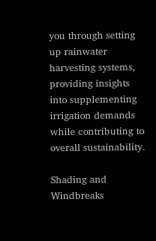you through setting up rainwater harvesting systems, providing insights into supplementing irrigation demands while contributing to overall sustainability.

Shading and Windbreaks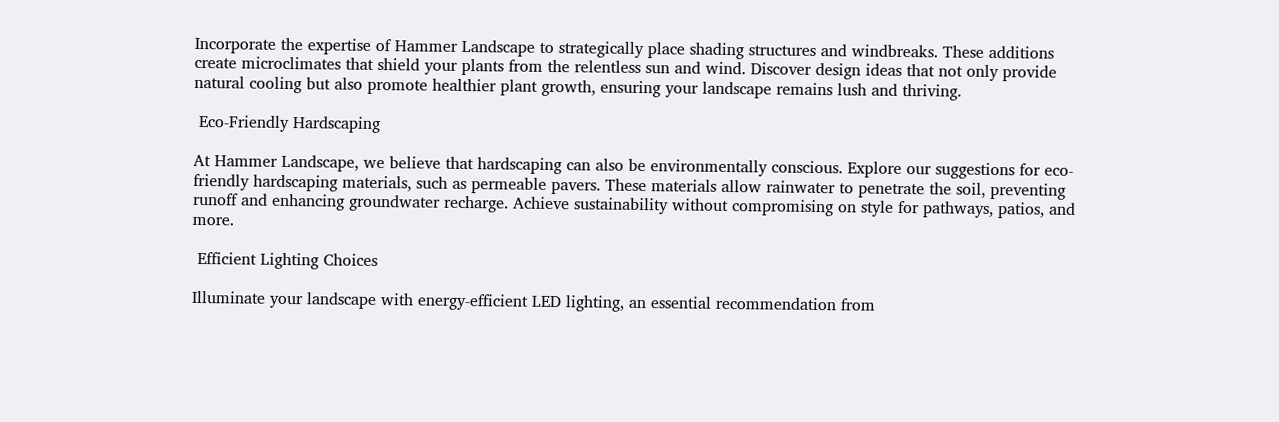Incorporate the expertise of Hammer Landscape to strategically place shading structures and windbreaks. These additions create microclimates that shield your plants from the relentless sun and wind. Discover design ideas that not only provide natural cooling but also promote healthier plant growth, ensuring your landscape remains lush and thriving.

 Eco-Friendly Hardscaping

At Hammer Landscape, we believe that hardscaping can also be environmentally conscious. Explore our suggestions for eco-friendly hardscaping materials, such as permeable pavers. These materials allow rainwater to penetrate the soil, preventing runoff and enhancing groundwater recharge. Achieve sustainability without compromising on style for pathways, patios, and more.

 Efficient Lighting Choices

Illuminate your landscape with energy-efficient LED lighting, an essential recommendation from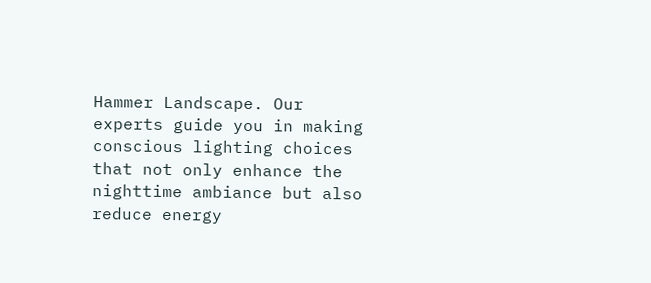Hammer Landscape. Our experts guide you in making conscious lighting choices that not only enhance the nighttime ambiance but also reduce energy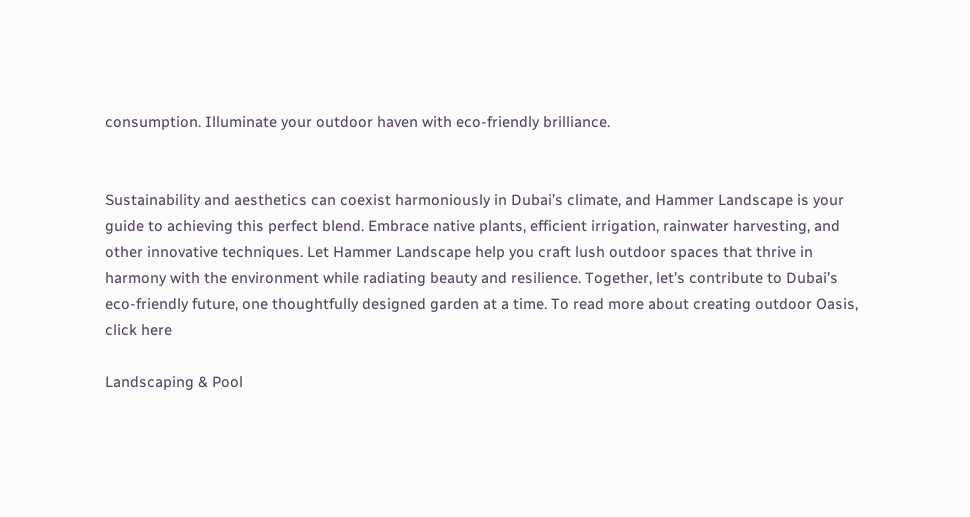consumption. Illuminate your outdoor haven with eco-friendly brilliance.


Sustainability and aesthetics can coexist harmoniously in Dubai’s climate, and Hammer Landscape is your guide to achieving this perfect blend. Embrace native plants, efficient irrigation, rainwater harvesting, and other innovative techniques. Let Hammer Landscape help you craft lush outdoor spaces that thrive in harmony with the environment while radiating beauty and resilience. Together, let’s contribute to Dubai’s eco-friendly future, one thoughtfully designed garden at a time. To read more about creating outdoor Oasis, click here

Landscaping & Pool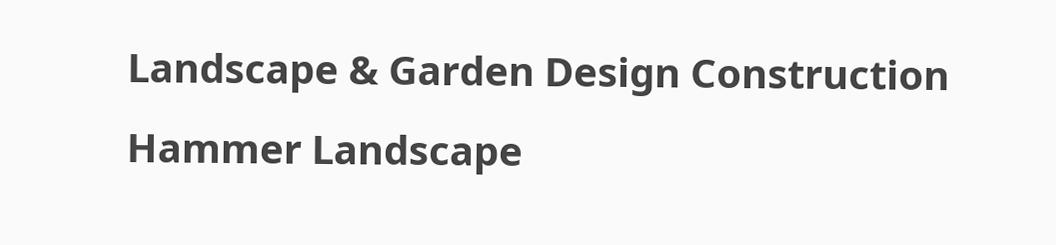Landscape & Garden Design Construction
Hammer Landscape